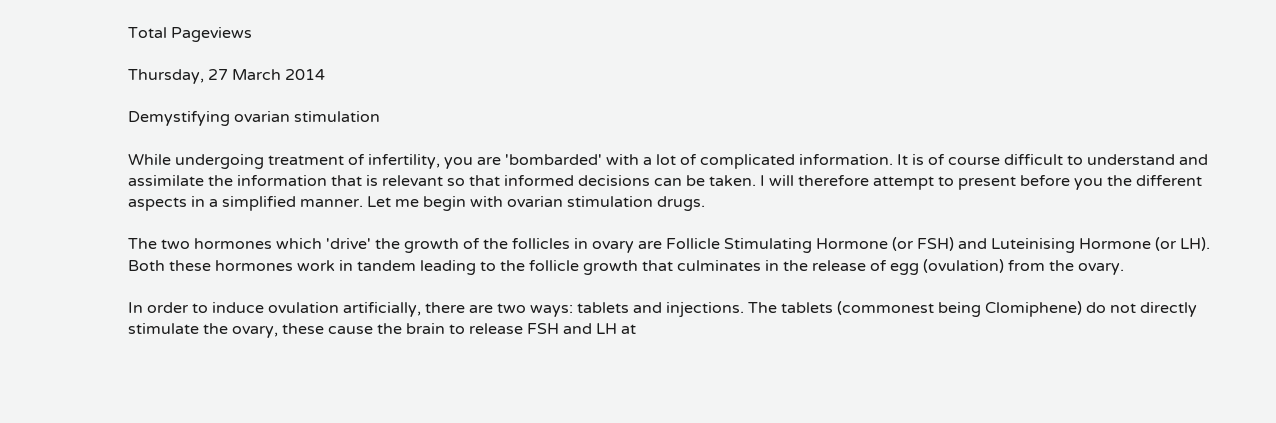Total Pageviews

Thursday, 27 March 2014

Demystifying ovarian stimulation

While undergoing treatment of infertility, you are 'bombarded' with a lot of complicated information. It is of course difficult to understand and assimilate the information that is relevant so that informed decisions can be taken. I will therefore attempt to present before you the different aspects in a simplified manner. Let me begin with ovarian stimulation drugs.

The two hormones which 'drive' the growth of the follicles in ovary are Follicle Stimulating Hormone (or FSH) and Luteinising Hormone (or LH). Both these hormones work in tandem leading to the follicle growth that culminates in the release of egg (ovulation) from the ovary.

In order to induce ovulation artificially, there are two ways: tablets and injections. The tablets (commonest being Clomiphene) do not directly stimulate the ovary, these cause the brain to release FSH and LH at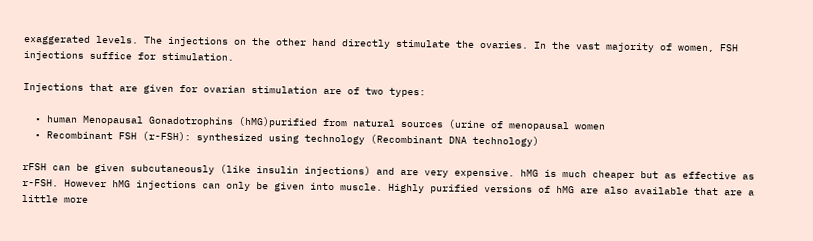exaggerated levels. The injections on the other hand directly stimulate the ovaries. In the vast majority of women, FSH injections suffice for stimulation.

Injections that are given for ovarian stimulation are of two types:

  • human Menopausal Gonadotrophins (hMG)purified from natural sources (urine of menopausal women
  • Recombinant FSH (r-FSH): synthesized using technology (Recombinant DNA technology)

rFSH can be given subcutaneously (like insulin injections) and are very expensive. hMG is much cheaper but as effective as r-FSH. However hMG injections can only be given into muscle. Highly purified versions of hMG are also available that are a little more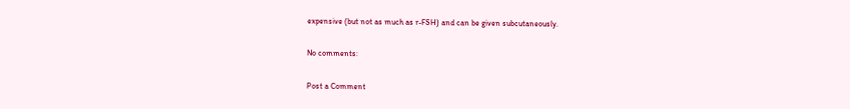expensive (but not as much as r-FSH) and can be given subcutaneously.

No comments:

Post a Comment